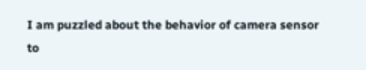I am puzzled about the behavior of camera sensor to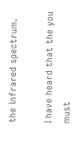the infrared spectrum.

I have heard that the you must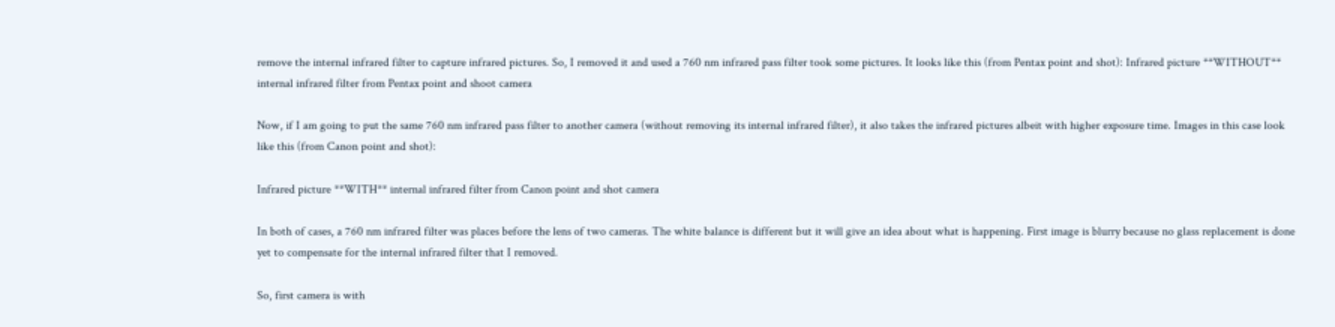remove the internal infrared filter to capture infrared pictures. So, I removed it and used a 760 nm infrared pass filter took some pictures. It looks like this (from Pentax point and shot): Infrared picture **WITHOUT** internal infrared filter from Pentax point and shoot camera

Now, if I am going to put the same 760 nm infrared pass filter to another camera (without removing its internal infrared filter), it also takes the infrared pictures albeit with higher exposure time. Images in this case look like this (from Canon point and shot):

Infrared picture **WITH** internal infrared filter from Canon point and shot camera

In both of cases, a 760 nm infrared filter was places before the lens of two cameras. The white balance is different but it will give an idea about what is happening. First image is blurry because no glass replacement is done yet to compensate for the internal infrared filter that I removed.

So, first camera is with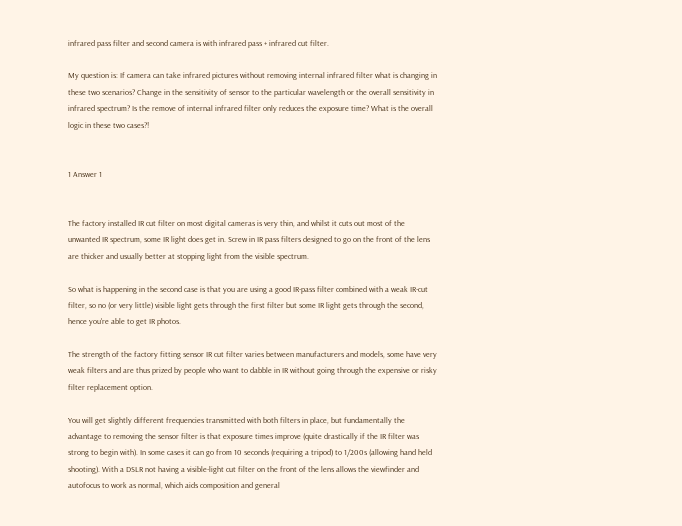infrared pass filter and second camera is with infrared pass + infrared cut filter.

My question is: If camera can take infrared pictures without removing internal infrared filter what is changing in these two scenarios? Change in the sensitivity of sensor to the particular wavelength or the overall sensitivity in infrared spectrum? Is the remove of internal infrared filter only reduces the exposure time? What is the overall logic in these two cases?!


1 Answer 1


The factory installed IR cut filter on most digital cameras is very thin, and whilst it cuts out most of the unwanted IR spectrum, some IR light does get in. Screw in IR pass filters designed to go on the front of the lens are thicker and usually better at stopping light from the visible spectrum.

So what is happening in the second case is that you are using a good IR-pass filter combined with a weak IR-cut filter, so no (or very little) visible light gets through the first filter but some IR light gets through the second, hence you're able to get IR photos.

The strength of the factory fitting sensor IR cut filter varies between manufacturers and models, some have very weak filters and are thus prized by people who want to dabble in IR without going through the expensive or risky filter replacement option.

You will get slightly different frequencies transmitted with both filters in place, but fundamentally the advantage to removing the sensor filter is that exposure times improve (quite drastically if the IR filter was strong to begin with). In some cases it can go from 10 seconds (requiring a tripod) to 1/200s (allowing hand held shooting). With a DSLR not having a visible-light cut filter on the front of the lens allows the viewfinder and autofocus to work as normal, which aids composition and general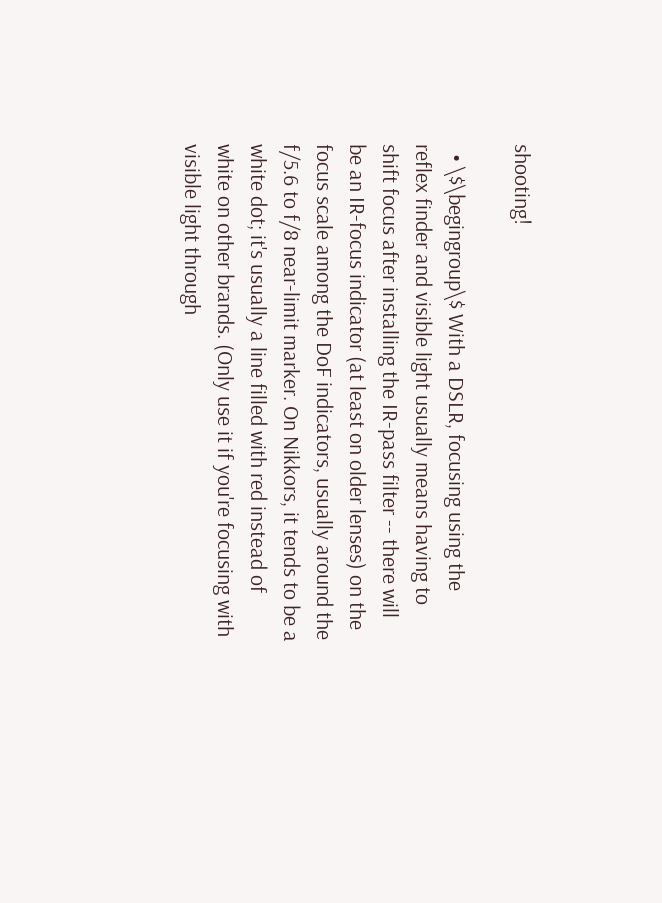shooting!

  • \$\begingroup\$ With a DSLR, focusing using the reflex finder and visible light usually means having to shift focus after installing the IR-pass filter -- there will be an IR-focus indicator (at least on older lenses) on the focus scale among the DoF indicators, usually around the f/5.6 to f/8 near-limit marker. On Nikkors, it tends to be a white dot; it's usually a line filled with red instead of white on other brands. (Only use it if you're focusing with visible light through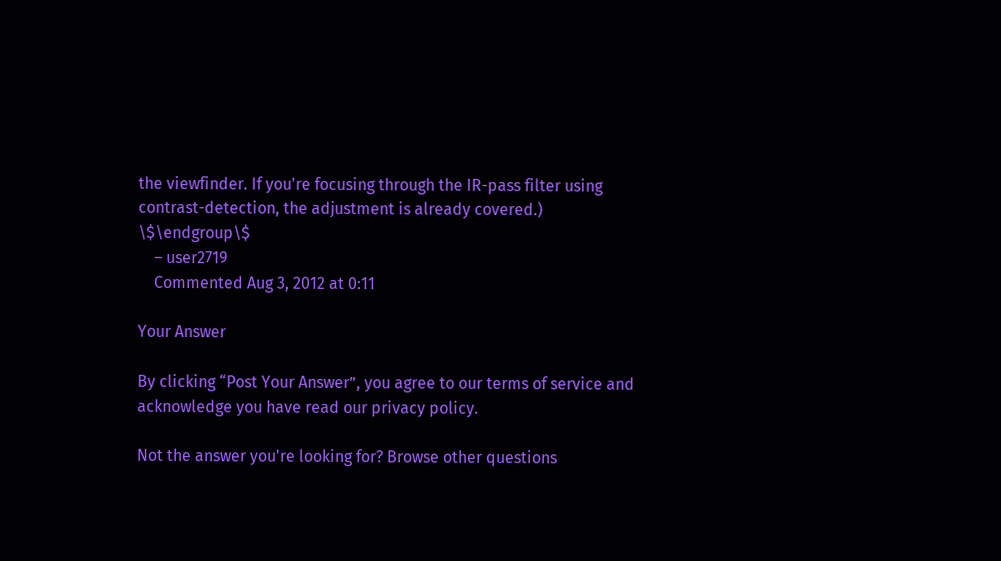the viewfinder. If you're focusing through the IR-pass filter using contrast-detection, the adjustment is already covered.) \$\endgroup\$
    – user2719
    Commented Aug 3, 2012 at 0:11

Your Answer

By clicking “Post Your Answer”, you agree to our terms of service and acknowledge you have read our privacy policy.

Not the answer you're looking for? Browse other questions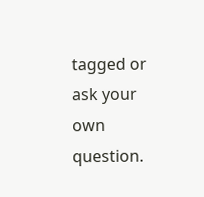tagged or ask your own question.